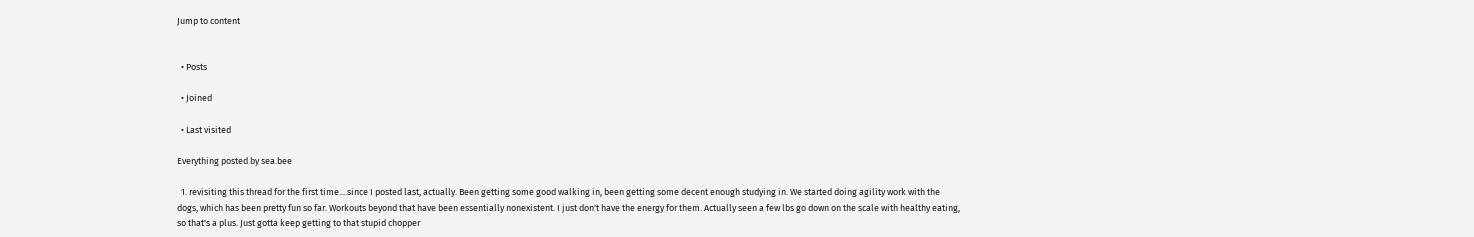Jump to content


  • Posts

  • Joined

  • Last visited

Everything posted by sea.bee

  1. revisiting this thread for the first time....since I posted last, actually. Been getting some good walking in, been getting some decent enough studying in. We started doing agility work with the dogs, which has been pretty fun so far. Workouts beyond that have been essentially nonexistent. I just don't have the energy for them. Actually seen a few lbs go down on the scale with healthy eating, so that's a plus. Just gotta keep getting to that stupid chopper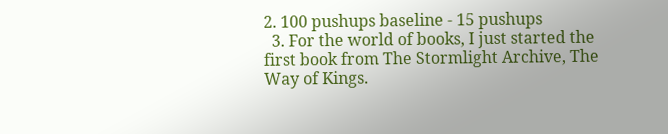2. 100 pushups baseline - 15 pushups
  3. For the world of books, I just started the first book from The Stormlight Archive, The Way of Kings.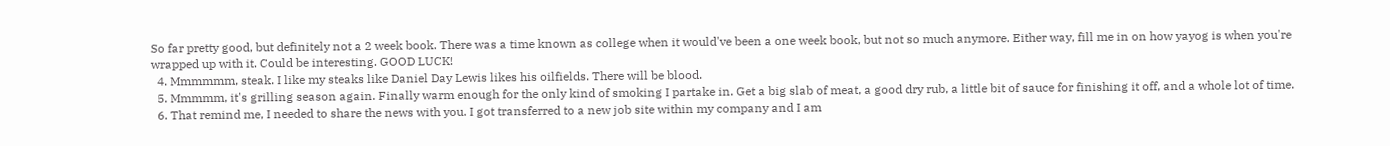So far pretty good, but definitely not a 2 week book. There was a time known as college when it would've been a one week book, but not so much anymore. Either way, fill me in on how yayog is when you're wrapped up with it. Could be interesting. GOOD LUCK!
  4. Mmmmmm, steak. I like my steaks like Daniel Day Lewis likes his oilfields. There will be blood.
  5. Mmmmm, it's grilling season again. Finally warm enough for the only kind of smoking I partake in. Get a big slab of meat, a good dry rub, a little bit of sauce for finishing it off, and a whole lot of time.
  6. That remind me, I needed to share the news with you. I got transferred to a new job site within my company and I am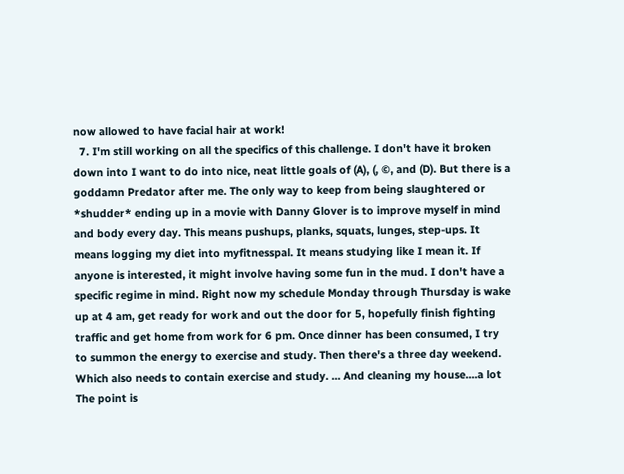now allowed to have facial hair at work!
  7. I'm still working on all the specifics of this challenge. I don't have it broken down into I want to do into nice, neat little goals of (A), (, ©, and (D). But there is a goddamn Predator after me. The only way to keep from being slaughtered or *shudder* ending up in a movie with Danny Glover is to improve myself in mind and body every day. This means pushups, planks, squats, lunges, step-ups. It means logging my diet into myfitnesspal. It means studying like I mean it. If anyone is interested, it might involve having some fun in the mud. I don't have a specific regime in mind. Right now my schedule Monday through Thursday is wake up at 4 am, get ready for work and out the door for 5, hopefully finish fighting traffic and get home from work for 6 pm. Once dinner has been consumed, I try to summon the energy to exercise and study. Then there's a three day weekend. Which also needs to contain exercise and study. ... And cleaning my house....a lot The point is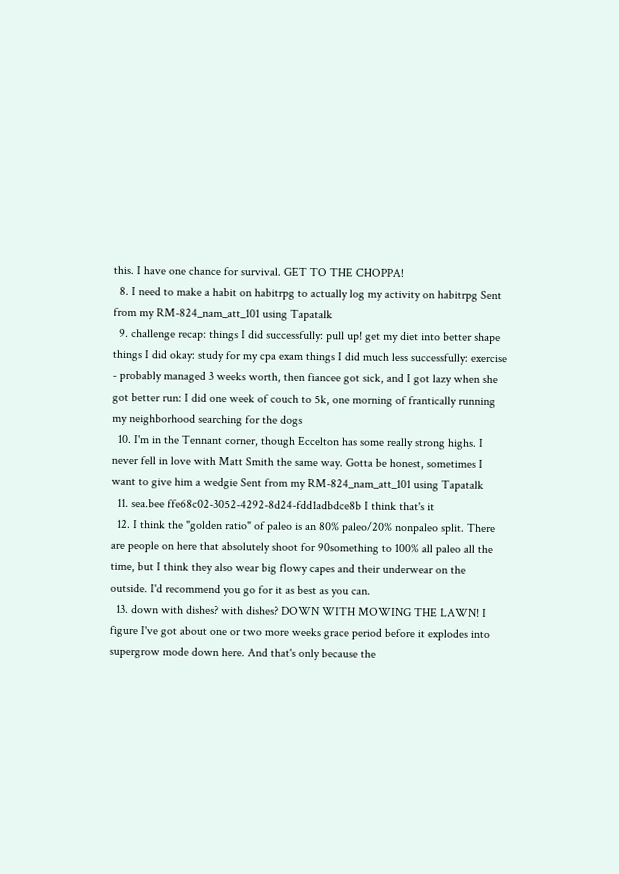this. I have one chance for survival. GET TO THE CHOPPA!
  8. I need to make a habit on habitrpg to actually log my activity on habitrpg Sent from my RM-824_nam_att_101 using Tapatalk
  9. challenge recap: things I did successfully: pull up! get my diet into better shape things I did okay: study for my cpa exam things I did much less successfully: exercise - probably managed 3 weeks worth, then fiancee got sick, and I got lazy when she got better run: I did one week of couch to 5k, one morning of frantically running my neighborhood searching for the dogs
  10. I'm in the Tennant corner, though Eccelton has some really strong highs. I never fell in love with Matt Smith the same way. Gotta be honest, sometimes I want to give him a wedgie Sent from my RM-824_nam_att_101 using Tapatalk
  11. sea.bee ffe68c02-3052-4292-8d24-fdd1adbdce8b I think that's it
  12. I think the "golden ratio" of paleo is an 80% paleo/20% nonpaleo split. There are people on here that absolutely shoot for 90something to 100% all paleo all the time, but I think they also wear big flowy capes and their underwear on the outside. I'd recommend you go for it as best as you can.
  13. down with dishes? with dishes? DOWN WITH MOWING THE LAWN! I figure I've got about one or two more weeks grace period before it explodes into supergrow mode down here. And that's only because the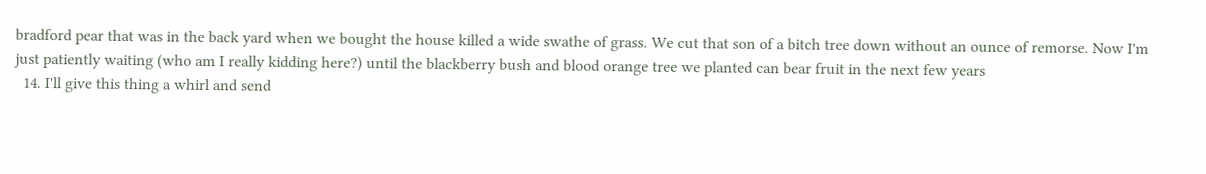bradford pear that was in the back yard when we bought the house killed a wide swathe of grass. We cut that son of a bitch tree down without an ounce of remorse. Now I'm just patiently waiting (who am I really kidding here?) until the blackberry bush and blood orange tree we planted can bear fruit in the next few years
  14. I'll give this thing a whirl and send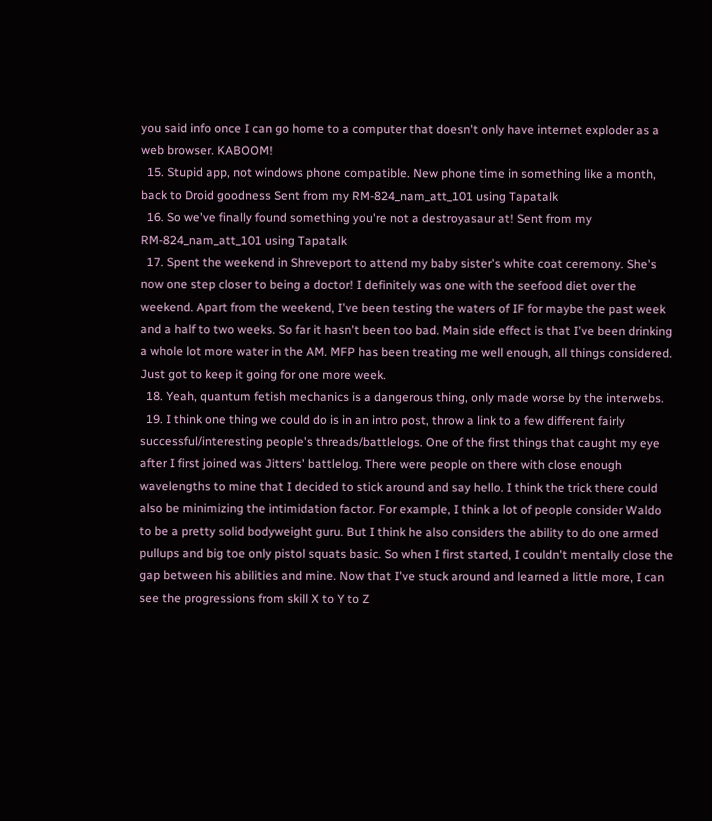you said info once I can go home to a computer that doesn't only have internet exploder as a web browser. KABOOM!
  15. Stupid app, not windows phone compatible. New phone time in something like a month, back to Droid goodness Sent from my RM-824_nam_att_101 using Tapatalk
  16. So we've finally found something you're not a destroyasaur at! Sent from my RM-824_nam_att_101 using Tapatalk
  17. Spent the weekend in Shreveport to attend my baby sister's white coat ceremony. She's now one step closer to being a doctor! I definitely was one with the seefood diet over the weekend. Apart from the weekend, I've been testing the waters of IF for maybe the past week and a half to two weeks. So far it hasn't been too bad. Main side effect is that I've been drinking a whole lot more water in the AM. MFP has been treating me well enough, all things considered. Just got to keep it going for one more week.
  18. Yeah, quantum fetish mechanics is a dangerous thing, only made worse by the interwebs.
  19. I think one thing we could do is in an intro post, throw a link to a few different fairly successful/interesting people's threads/battlelogs. One of the first things that caught my eye after I first joined was Jitters' battlelog. There were people on there with close enough wavelengths to mine that I decided to stick around and say hello. I think the trick there could also be minimizing the intimidation factor. For example, I think a lot of people consider Waldo to be a pretty solid bodyweight guru. But I think he also considers the ability to do one armed pullups and big toe only pistol squats basic. So when I first started, I couldn't mentally close the gap between his abilities and mine. Now that I've stuck around and learned a little more, I can see the progressions from skill X to Y to Z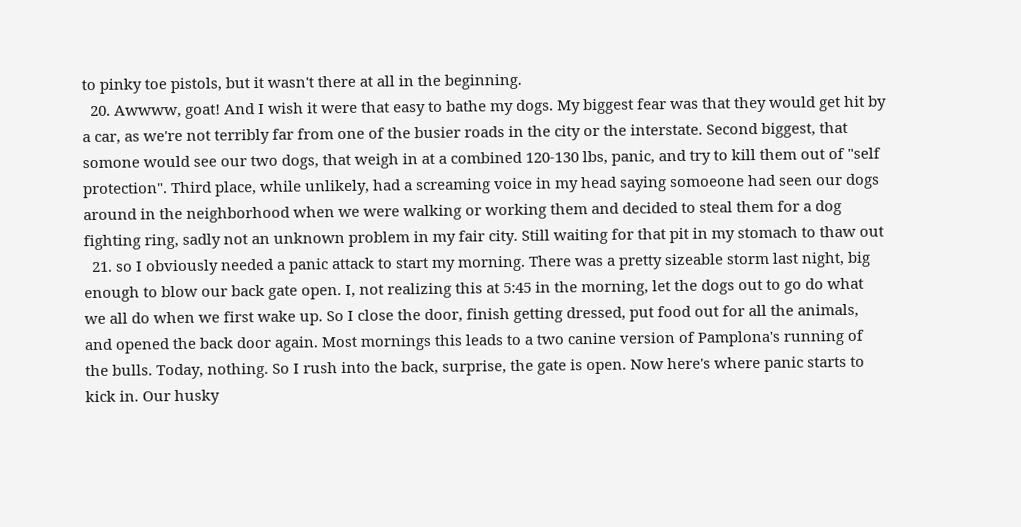to pinky toe pistols, but it wasn't there at all in the beginning.
  20. Awwww, goat! And I wish it were that easy to bathe my dogs. My biggest fear was that they would get hit by a car, as we're not terribly far from one of the busier roads in the city or the interstate. Second biggest, that somone would see our two dogs, that weigh in at a combined 120-130 lbs, panic, and try to kill them out of "self protection". Third place, while unlikely, had a screaming voice in my head saying somoeone had seen our dogs around in the neighborhood when we were walking or working them and decided to steal them for a dog fighting ring, sadly not an unknown problem in my fair city. Still waiting for that pit in my stomach to thaw out
  21. so I obviously needed a panic attack to start my morning. There was a pretty sizeable storm last night, big enough to blow our back gate open. I, not realizing this at 5:45 in the morning, let the dogs out to go do what we all do when we first wake up. So I close the door, finish getting dressed, put food out for all the animals, and opened the back door again. Most mornings this leads to a two canine version of Pamplona's running of the bulls. Today, nothing. So I rush into the back, surprise, the gate is open. Now here's where panic starts to kick in. Our husky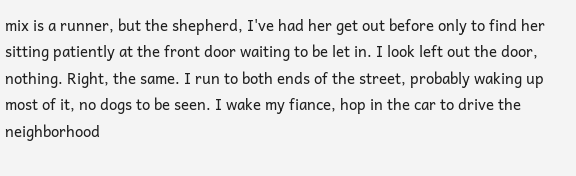mix is a runner, but the shepherd, I've had her get out before only to find her sitting patiently at the front door waiting to be let in. I look left out the door, nothing. Right, the same. I run to both ends of the street, probably waking up most of it, no dogs to be seen. I wake my fiance, hop in the car to drive the neighborhood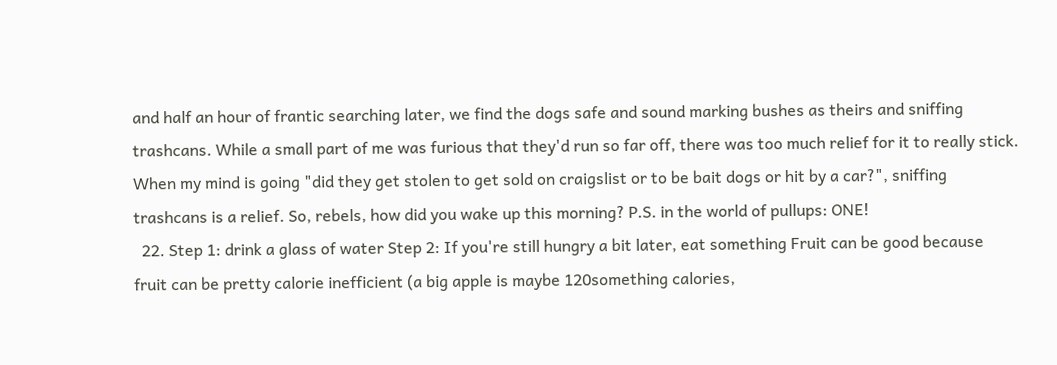and half an hour of frantic searching later, we find the dogs safe and sound marking bushes as theirs and sniffing trashcans. While a small part of me was furious that they'd run so far off, there was too much relief for it to really stick. When my mind is going "did they get stolen to get sold on craigslist or to be bait dogs or hit by a car?", sniffing trashcans is a relief. So, rebels, how did you wake up this morning? P.S. in the world of pullups: ONE!
  22. Step 1: drink a glass of water Step 2: If you're still hungry a bit later, eat something Fruit can be good because fruit can be pretty calorie inefficient (a big apple is maybe 120something calories,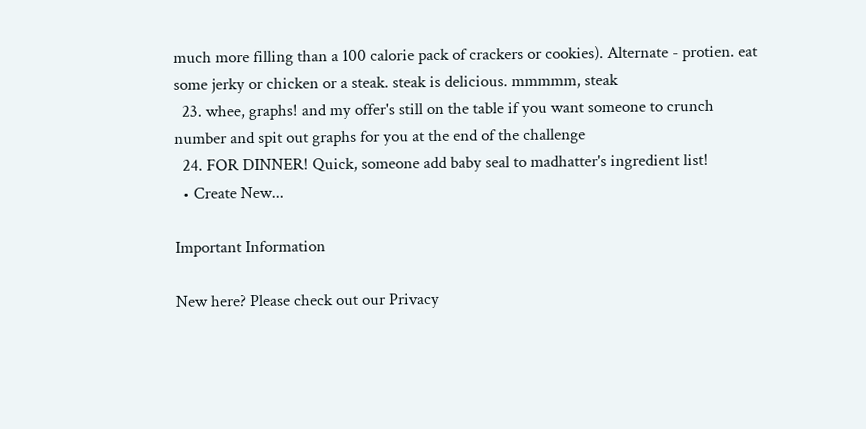much more filling than a 100 calorie pack of crackers or cookies). Alternate - protien. eat some jerky or chicken or a steak. steak is delicious. mmmmm, steak
  23. whee, graphs! and my offer's still on the table if you want someone to crunch number and spit out graphs for you at the end of the challenge
  24. FOR DINNER! Quick, someone add baby seal to madhatter's ingredient list!
  • Create New...

Important Information

New here? Please check out our Privacy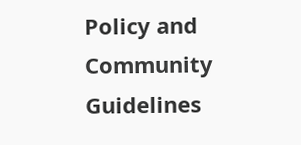Policy and Community Guidelines